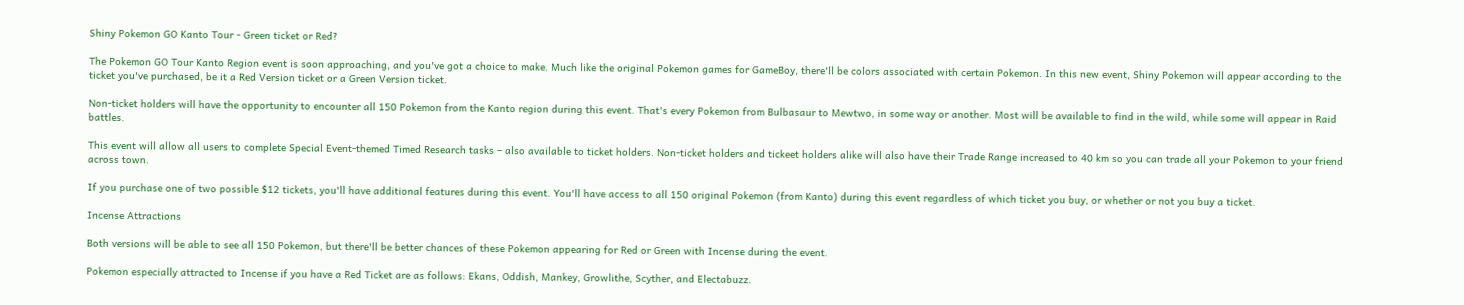Shiny Pokemon GO Kanto Tour - Green ticket or Red?

The Pokemon GO Tour Kanto Region event is soon approaching, and you've got a choice to make. Much like the original Pokemon games for GameBoy, there'll be colors associated with certain Pokemon. In this new event, Shiny Pokemon will appear according to the ticket you've purchased, be it a Red Version ticket or a Green Version ticket.

Non-ticket holders will have the opportunity to encounter all 150 Pokemon from the Kanto region during this event. That's every Pokemon from Bulbasaur to Mewtwo, in some way or another. Most will be available to find in the wild, while some will appear in Raid battles.

This event will allow all users to complete Special Event-themed Timed Research tasks – also available to ticket holders. Non-ticket holders and tickeet holders alike will also have their Trade Range increased to 40 km so you can trade all your Pokemon to your friend across town.

If you purchase one of two possible $12 tickets, you'll have additional features during this event. You'll have access to all 150 original Pokemon (from Kanto) during this event regardless of which ticket you buy, or whether or not you buy a ticket.

Incense Attractions

Both versions will be able to see all 150 Pokemon, but there'll be better chances of these Pokemon appearing for Red or Green with Incense during the event.

Pokemon especially attracted to Incense if you have a Red Ticket are as follows: Ekans, Oddish, Mankey, Growlithe, Scyther, and Electabuzz.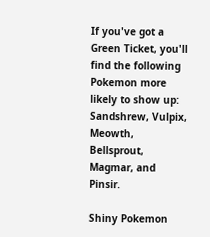If you've got a Green Ticket, you'll find the following Pokemon more likely to show up: Sandshrew, Vulpix, Meowth, Bellsprout, Magmar, and Pinsir.

Shiny Pokemon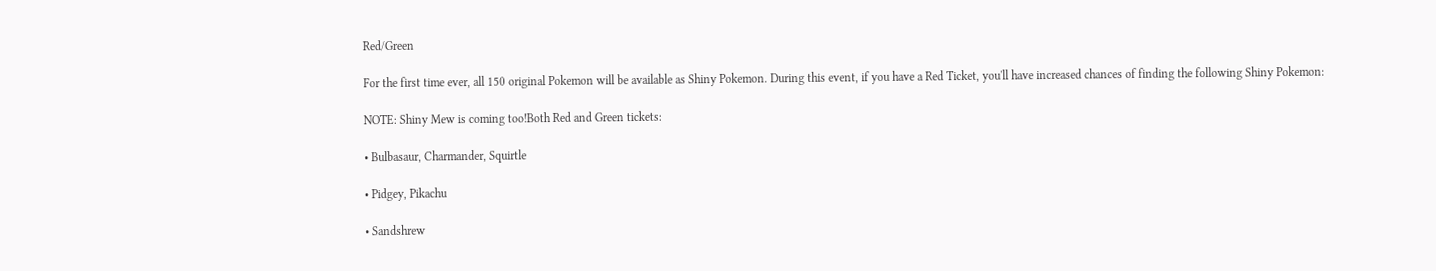Red/Green

For the first time ever, all 150 original Pokemon will be available as Shiny Pokemon. During this event, if you have a Red Ticket, you'll have increased chances of finding the following Shiny Pokemon:

NOTE: Shiny Mew is coming too!Both Red and Green tickets:

• Bulbasaur, Charmander, Squirtle

• Pidgey, Pikachu

• Sandshrew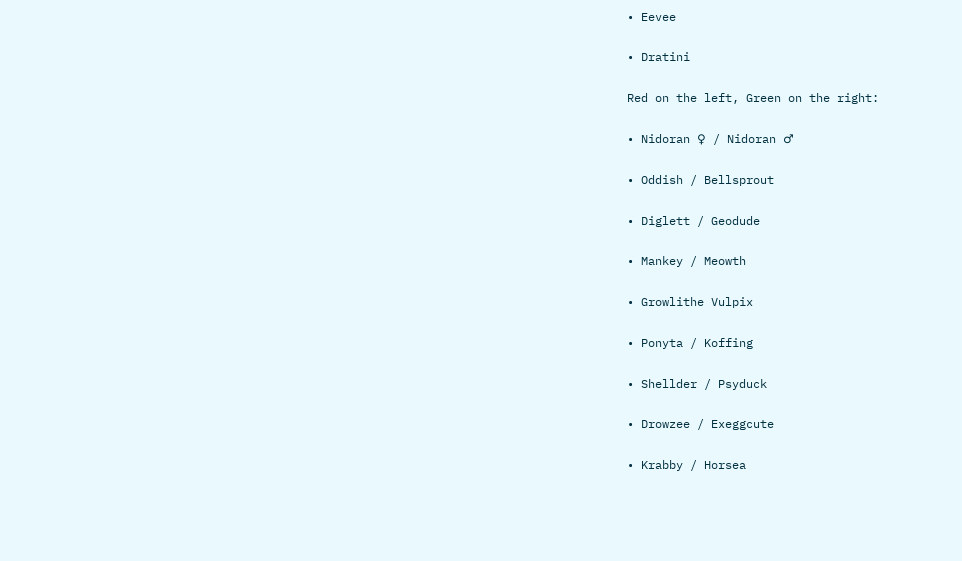• Eevee

• Dratini

Red on the left, Green on the right:

• Nidoran ♀ / Nidoran ♂

• Oddish / Bellsprout

• Diglett / Geodude

• Mankey / Meowth

• Growlithe Vulpix

• Ponyta / Koffing

• Shellder / Psyduck

• Drowzee / Exeggcute

• Krabby / Horsea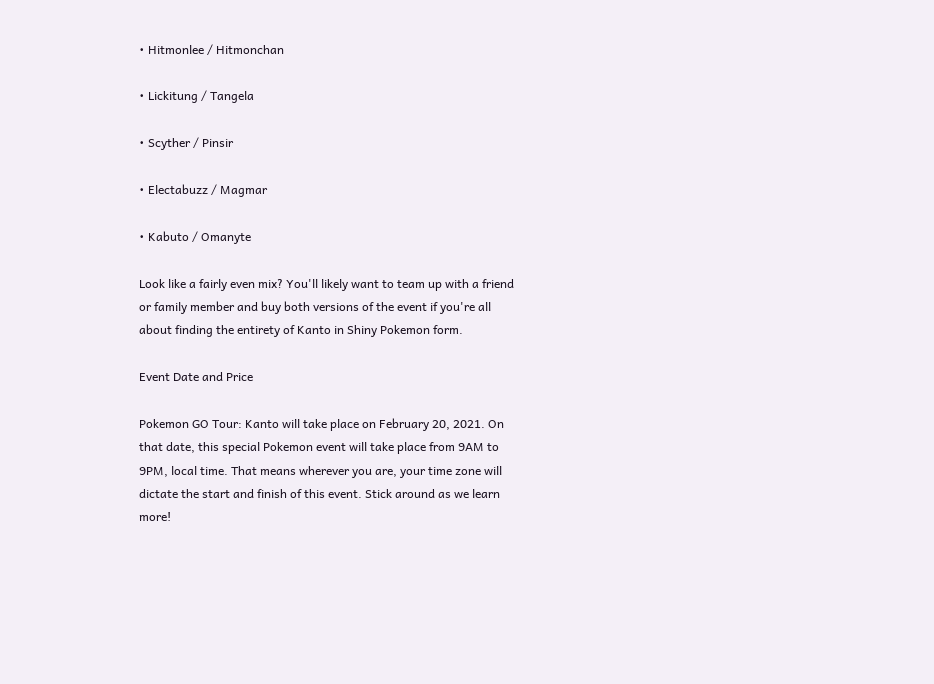• Hitmonlee / Hitmonchan

• Lickitung / Tangela

• Scyther / Pinsir

• Electabuzz / Magmar

• Kabuto / Omanyte

Look like a fairly even mix? You'll likely want to team up with a friend or family member and buy both versions of the event if you're all about finding the entirety of Kanto in Shiny Pokemon form.

Event Date and Price

Pokemon GO Tour: Kanto will take place on February 20, 2021. On that date, this special Pokemon event will take place from 9AM to 9PM, local time. That means wherever you are, your time zone will dictate the start and finish of this event. Stick around as we learn more!